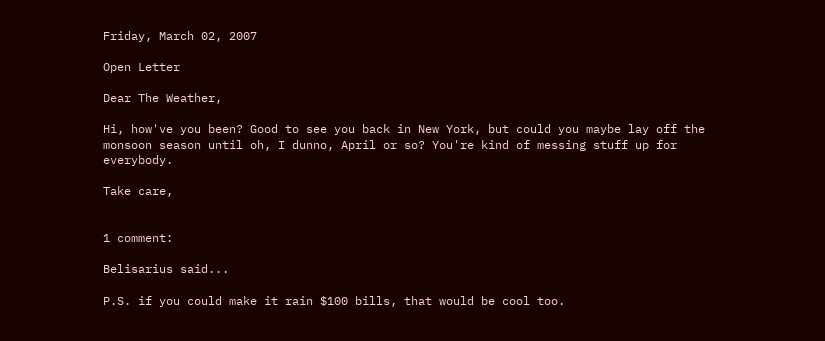Friday, March 02, 2007

Open Letter

Dear The Weather,

Hi, how've you been? Good to see you back in New York, but could you maybe lay off the monsoon season until oh, I dunno, April or so? You're kind of messing stuff up for everybody.

Take care,


1 comment:

Belisarius said...

P.S. if you could make it rain $100 bills, that would be cool too.